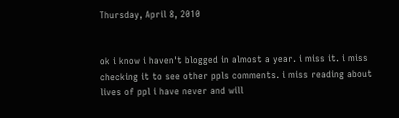Thursday, April 8, 2010


ok i know i haven't blogged in almost a year. i miss it. i miss checking it to see other ppls comments. i miss reading about lives of ppl i have never and will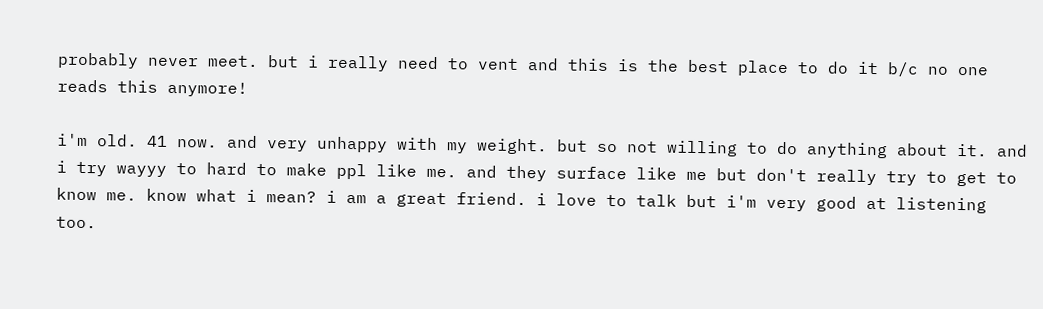probably never meet. but i really need to vent and this is the best place to do it b/c no one reads this anymore!

i'm old. 41 now. and very unhappy with my weight. but so not willing to do anything about it. and i try wayyy to hard to make ppl like me. and they surface like me but don't really try to get to know me. know what i mean? i am a great friend. i love to talk but i'm very good at listening too.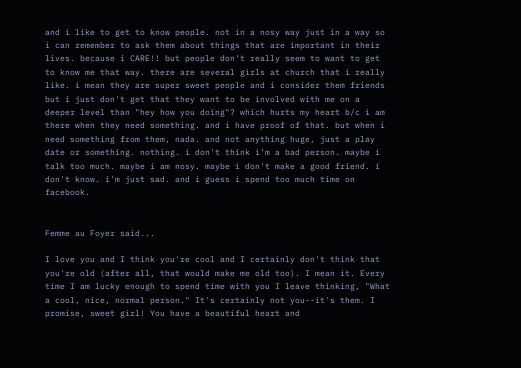and i like to get to know people. not in a nosy way just in a way so i can remember to ask them about things that are important in their lives. because i CARE!! but people don't really seem to want to get to know me that way. there are several girls at church that i really like. i mean they are super sweet people and i consider them friends but i just don't get that they want to be involved with me on a deeper level than "hey how you doing"? which hurts my heart b/c i am there when they need something. and i have proof of that. but when i need something from them, nada. and not anything huge, just a play date or something. nothing. i don't think i'm a bad person. maybe i talk too much. maybe i am nosy. maybe i don't make a good friend. i don't know. i'm just sad. and i guess i spend too much time on facebook.


Femme au Foyer said...

I love you and I think you're cool and I certainly don't think that you're old (after all, that would make me old too). I mean it. Every time I am lucky enough to spend time with you I leave thinking, "What a cool, nice, normal person." It's certainly not you--it's them. I promise, sweet girl! You have a beautiful heart and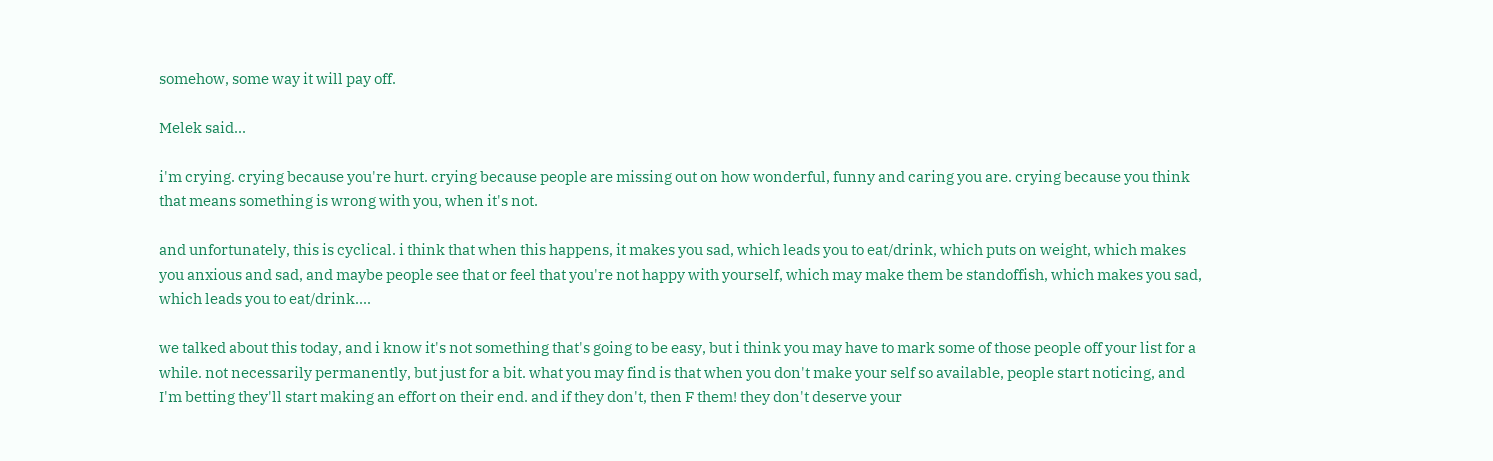somehow, some way it will pay off.

Melek said...

i'm crying. crying because you're hurt. crying because people are missing out on how wonderful, funny and caring you are. crying because you think that means something is wrong with you, when it's not.

and unfortunately, this is cyclical. i think that when this happens, it makes you sad, which leads you to eat/drink, which puts on weight, which makes you anxious and sad, and maybe people see that or feel that you're not happy with yourself, which may make them be standoffish, which makes you sad, which leads you to eat/drink....

we talked about this today, and i know it's not something that's going to be easy, but i think you may have to mark some of those people off your list for a while. not necessarily permanently, but just for a bit. what you may find is that when you don't make your self so available, people start noticing, and I'm betting they'll start making an effort on their end. and if they don't, then F them! they don't deserve your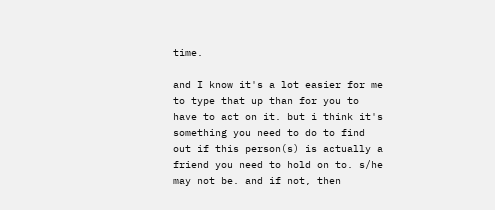time.

and I know it's a lot easier for me to type that up than for you to have to act on it. but i think it's something you need to do to find out if this person(s) is actually a friend you need to hold on to. s/he may not be. and if not, then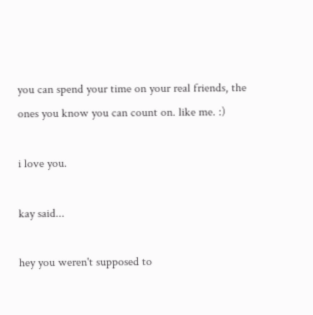you can spend your time on your real friends, the ones you know you can count on. like me. :)

i love you.

kay said...

hey you weren't supposed to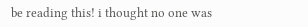be reading this! i thought no one was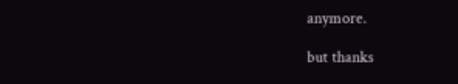anymore.

but thanks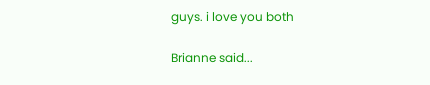guys. i love you both

Brianne said...